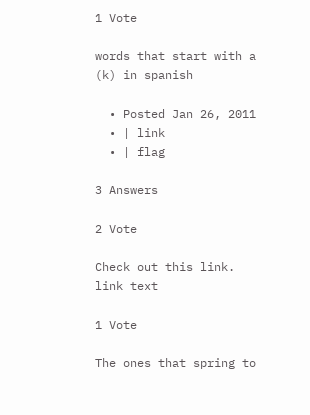1 Vote

words that start with a (k) in spanish

  • Posted Jan 26, 2011
  • | link
  • | flag

3 Answers

2 Vote

Check out this link. link text

1 Vote

The ones that spring to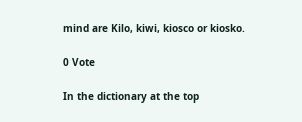mind are Kilo, kiwi, kiosco or kiosko.

0 Vote

In the dictionary at the top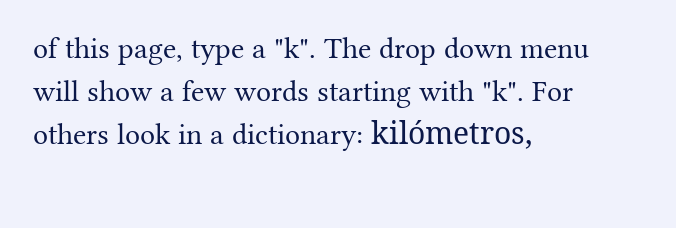of this page, type a "k". The drop down menu will show a few words starting with "k". For others look in a dictionary: kilómetros,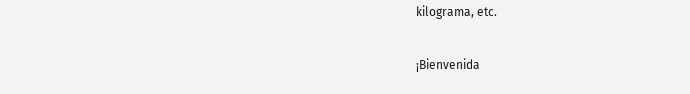kilograma, etc.

¡Bienvenida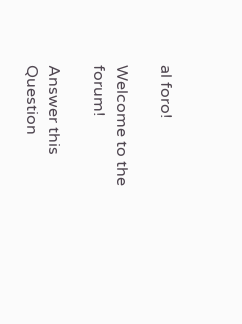al foro!

Welcome to the forum!

Answer this Question